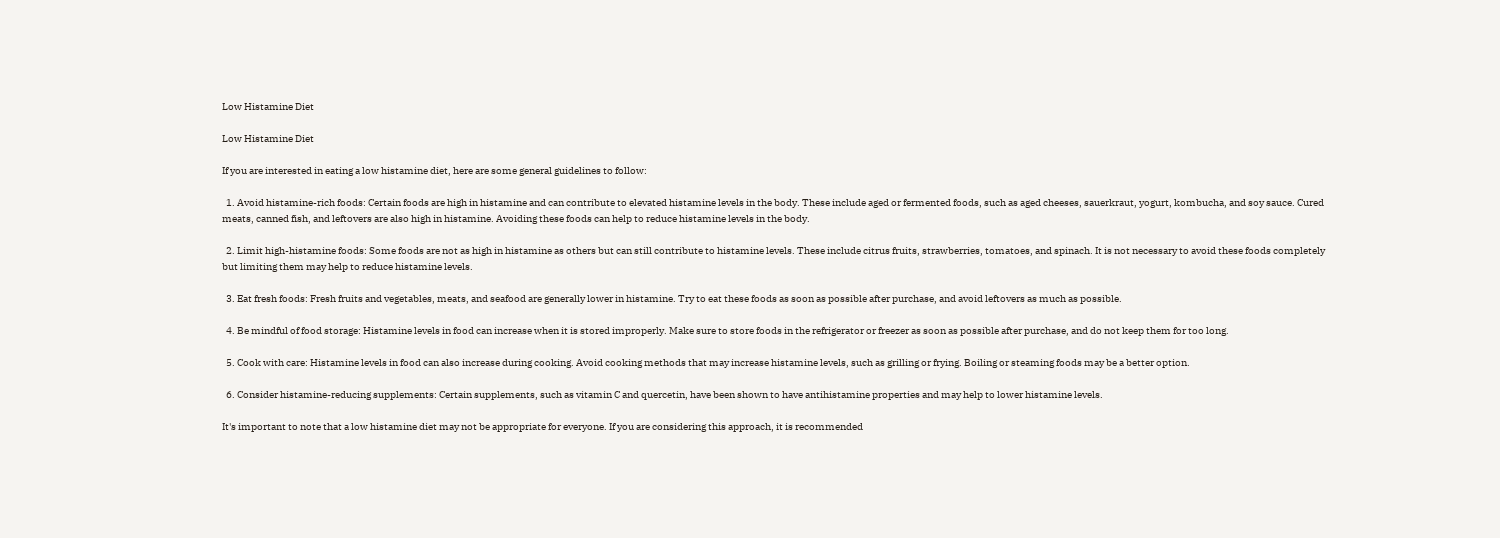Low Histamine Diet

Low Histamine Diet

If you are interested in eating a low histamine diet, here are some general guidelines to follow:

  1. Avoid histamine-rich foods: Certain foods are high in histamine and can contribute to elevated histamine levels in the body. These include aged or fermented foods, such as aged cheeses, sauerkraut, yogurt, kombucha, and soy sauce. Cured meats, canned fish, and leftovers are also high in histamine. Avoiding these foods can help to reduce histamine levels in the body.

  2. Limit high-histamine foods: Some foods are not as high in histamine as others but can still contribute to histamine levels. These include citrus fruits, strawberries, tomatoes, and spinach. It is not necessary to avoid these foods completely but limiting them may help to reduce histamine levels.

  3. Eat fresh foods: Fresh fruits and vegetables, meats, and seafood are generally lower in histamine. Try to eat these foods as soon as possible after purchase, and avoid leftovers as much as possible.

  4. Be mindful of food storage: Histamine levels in food can increase when it is stored improperly. Make sure to store foods in the refrigerator or freezer as soon as possible after purchase, and do not keep them for too long.

  5. Cook with care: Histamine levels in food can also increase during cooking. Avoid cooking methods that may increase histamine levels, such as grilling or frying. Boiling or steaming foods may be a better option.

  6. Consider histamine-reducing supplements: Certain supplements, such as vitamin C and quercetin, have been shown to have antihistamine properties and may help to lower histamine levels.

It's important to note that a low histamine diet may not be appropriate for everyone. If you are considering this approach, it is recommended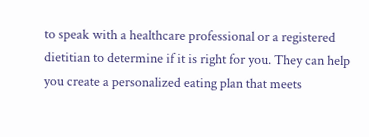to speak with a healthcare professional or a registered dietitian to determine if it is right for you. They can help you create a personalized eating plan that meets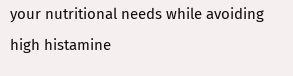your nutritional needs while avoiding high histamine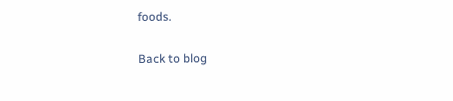foods.

Back to blog